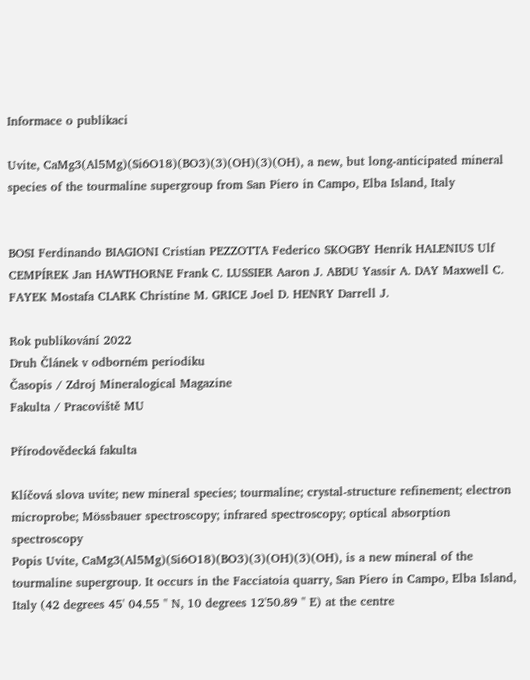Informace o publikaci

Uvite, CaMg3(Al5Mg)(Si6O18)(BO3)(3)(OH)(3)(OH), a new, but long-anticipated mineral species of the tourmaline supergroup from San Piero in Campo, Elba Island, Italy


BOSI Ferdinando BIAGIONI Cristian PEZZOTTA Federico SKOGBY Henrik HALENIUS Ulf CEMPÍREK Jan HAWTHORNE Frank C. LUSSIER Aaron J. ABDU Yassir A. DAY Maxwell C. FAYEK Mostafa CLARK Christine M. GRICE Joel D. HENRY Darrell J.

Rok publikování 2022
Druh Článek v odborném periodiku
Časopis / Zdroj Mineralogical Magazine
Fakulta / Pracoviště MU

Přírodovědecká fakulta

Klíčová slova uvite; new mineral species; tourmaline; crystal-structure refinement; electron microprobe; Mössbauer spectroscopy; infrared spectroscopy; optical absorption spectroscopy
Popis Uvite, CaMg3(Al5Mg)(Si6O18)(BO3)(3)(OH)(3)(OH), is a new mineral of the tourmaline supergroup. It occurs in the Facciatoia quarry, San Piero in Campo, Elba Island, Italy (42 degrees 45' 04.55 '' N, 10 degrees 12'50.89 '' E) at the centre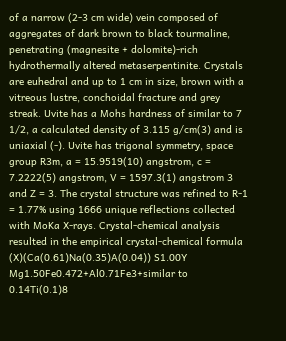of a narrow (2-3 cm wide) vein composed of aggregates of dark brown to black tourmaline, penetrating (magnesite + dolomite)-rich hydrothermally altered metaserpentinite. Crystals are euhedral and up to 1 cm in size, brown with a vitreous lustre, conchoidal fracture and grey streak. Uvite has a Mohs hardness of similar to 7 1/2, a calculated density of 3.115 g/cm(3) and is uniaxial (-). Uvite has trigonal symmetry, space group R3m, a = 15.9519(10) angstrom, c = 7.2222(5) angstrom, V = 1597.3(1) angstrom 3 and Z = 3. The crystal structure was refined to R-1 = 1.77% using 1666 unique reflections collected with MoKa X-rays. Crystal-chemical analysis resulted in the empirical crystal-chemical formula (X)(Ca(0.61)Na(0.35)A(0.04)) S1.00Y Mg1.50Fe0.472+Al0.71Fe3+similar to 0.14Ti(0.1)8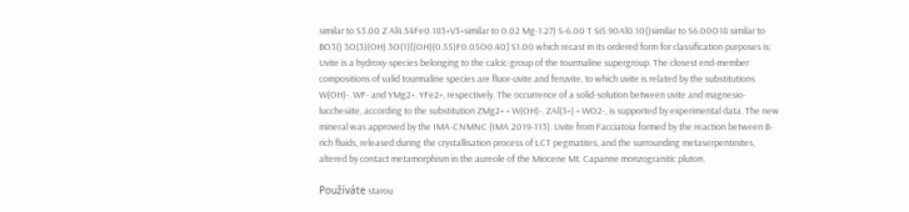similar to S3.00 Z Al4.54Fe0.183+V3+similar to 0.02 Mg-1.27) S-6.00 T Si5.90Al0.10()similar to S6.00O18 similar to BO3() 3O(3)(OH) 3O(1)[(OH)(0.55)F0.05O0.40] S1.00 which recast in its ordered form for classification purposes is: Uvite is a hydroxy-species belonging to the calcic-group of the tourmaline supergroup. The closest end-member compositions of valid tourmaline species are fluor-uvite and feruvite, to which uvite is related by the substitutions W(OH)-. WF- and YMg2+. YFe2+, respectively. The occurrence of a solid-solution between uvite and magnesio-lucchesiite, according to the substitution ZMg2+ + W(OH)-. ZAl(3+) + WO2-, is supported by experimental data. The new mineral was approved by the IMA-CNMNC (IMA 2019-113). Uvite from Facciatoia formed by the reaction between B-rich fluids, released during the crystallisation process of LCT pegmatites, and the surrounding metaserpentinites, altered by contact metamorphism in the aureole of the Miocene Mt. Capanne monzogranitic pluton.

Používáte starou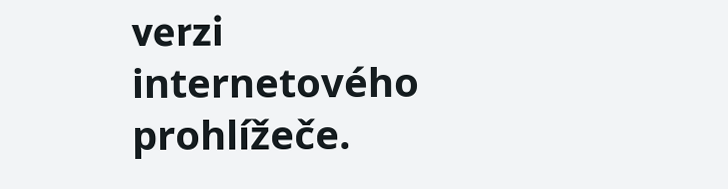verzi internetového prohlížeče.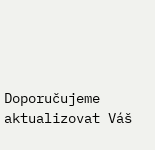Doporučujeme aktualizovat Váš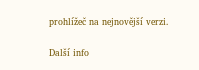prohlížeč na nejnovější verzi.

Další info